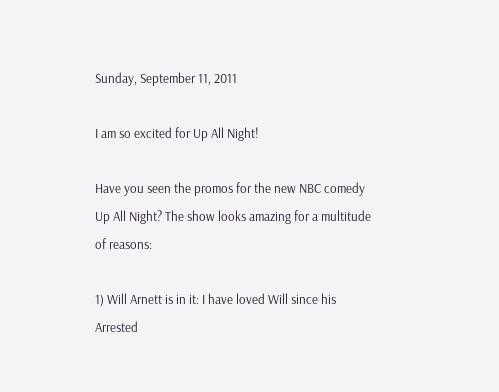Sunday, September 11, 2011

I am so excited for Up All Night!

Have you seen the promos for the new NBC comedy Up All Night? The show looks amazing for a multitude of reasons:

1) Will Arnett is in it: I have loved Will since his Arrested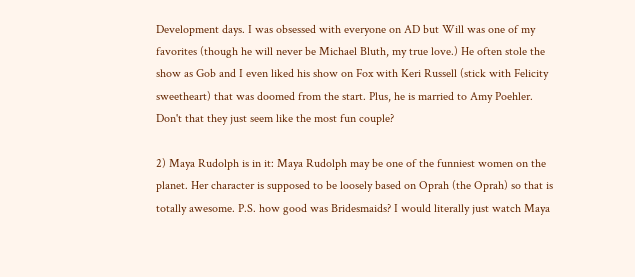Development days. I was obsessed with everyone on AD but Will was one of my favorites (though he will never be Michael Bluth, my true love.) He often stole the show as Gob and I even liked his show on Fox with Keri Russell (stick with Felicity sweetheart) that was doomed from the start. Plus, he is married to Amy Poehler. Don't that they just seem like the most fun couple?

2) Maya Rudolph is in it: Maya Rudolph may be one of the funniest women on the planet. Her character is supposed to be loosely based on Oprah (the Oprah) so that is totally awesome. P.S. how good was Bridesmaids? I would literally just watch Maya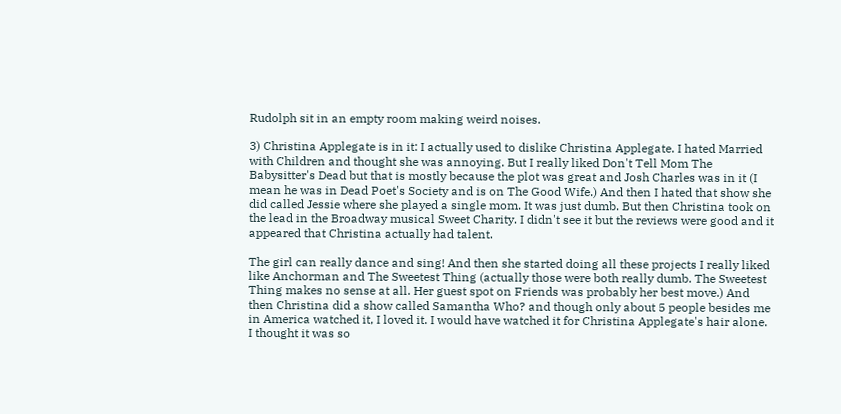Rudolph sit in an empty room making weird noises.

3) Christina Applegate is in it: I actually used to dislike Christina Applegate. I hated Married with Children and thought she was annoying. But I really liked Don't Tell Mom The Babysitter's Dead but that is mostly because the plot was great and Josh Charles was in it (I mean he was in Dead Poet's Society and is on The Good Wife.) And then I hated that show she did called Jessie where she played a single mom. It was just dumb. But then Christina took on the lead in the Broadway musical Sweet Charity. I didn't see it but the reviews were good and it appeared that Christina actually had talent.

The girl can really dance and sing! And then she started doing all these projects I really liked like Anchorman and The Sweetest Thing (actually those were both really dumb. The Sweetest Thing makes no sense at all. Her guest spot on Friends was probably her best move.) And then Christina did a show called Samantha Who? and though only about 5 people besides me in America watched it, I loved it. I would have watched it for Christina Applegate's hair alone. I thought it was so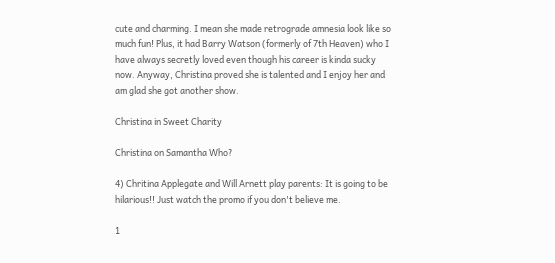cute and charming. I mean she made retrograde amnesia look like so much fun! Plus, it had Barry Watson (formerly of 7th Heaven) who I have always secretly loved even though his career is kinda sucky now. Anyway, Christina proved she is talented and I enjoy her and am glad she got another show.

Christina in Sweet Charity

Christina on Samantha Who?

4) Chritina Applegate and Will Arnett play parents: It is going to be hilarious!! Just watch the promo if you don't believe me.

1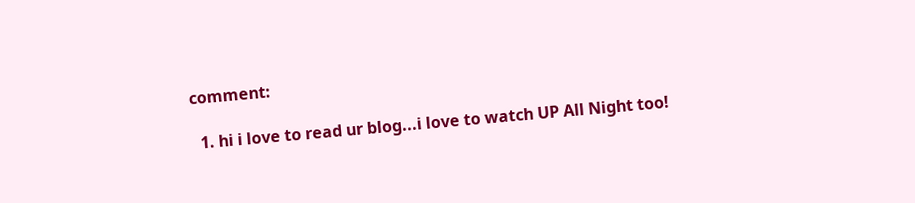comment:

  1. hi i love to read ur blog...i love to watch UP All Night too!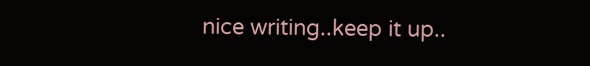nice writing..keep it up..